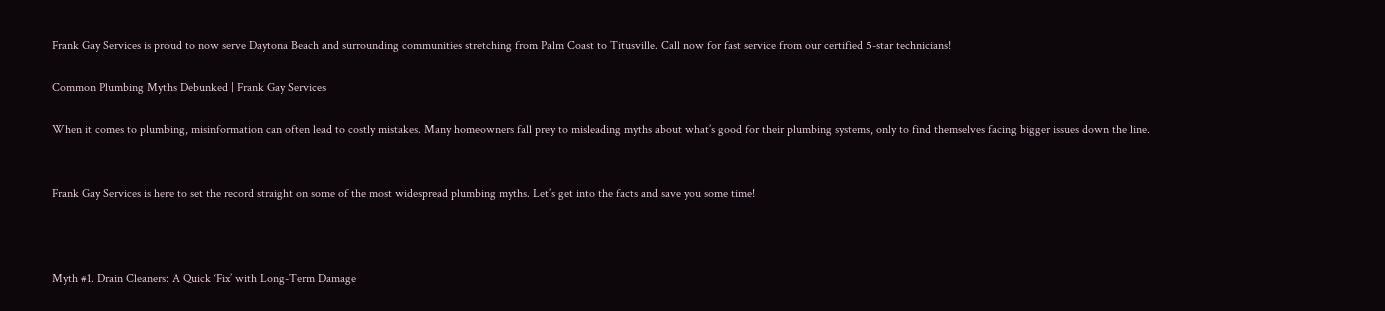Frank Gay Services is proud to now serve Daytona Beach and surrounding communities stretching from Palm Coast to Titusville. Call now for fast service from our certified 5-star technicians!

Common Plumbing Myths Debunked | Frank Gay Services

When it comes to plumbing, misinformation can often lead to costly mistakes. Many homeowners fall prey to misleading myths about what’s good for their plumbing systems, only to find themselves facing bigger issues down the line.


Frank Gay Services is here to set the record straight on some of the most widespread plumbing myths. Let’s get into the facts and save you some time!



Myth #1. Drain Cleaners: A Quick ‘Fix’ with Long-Term Damage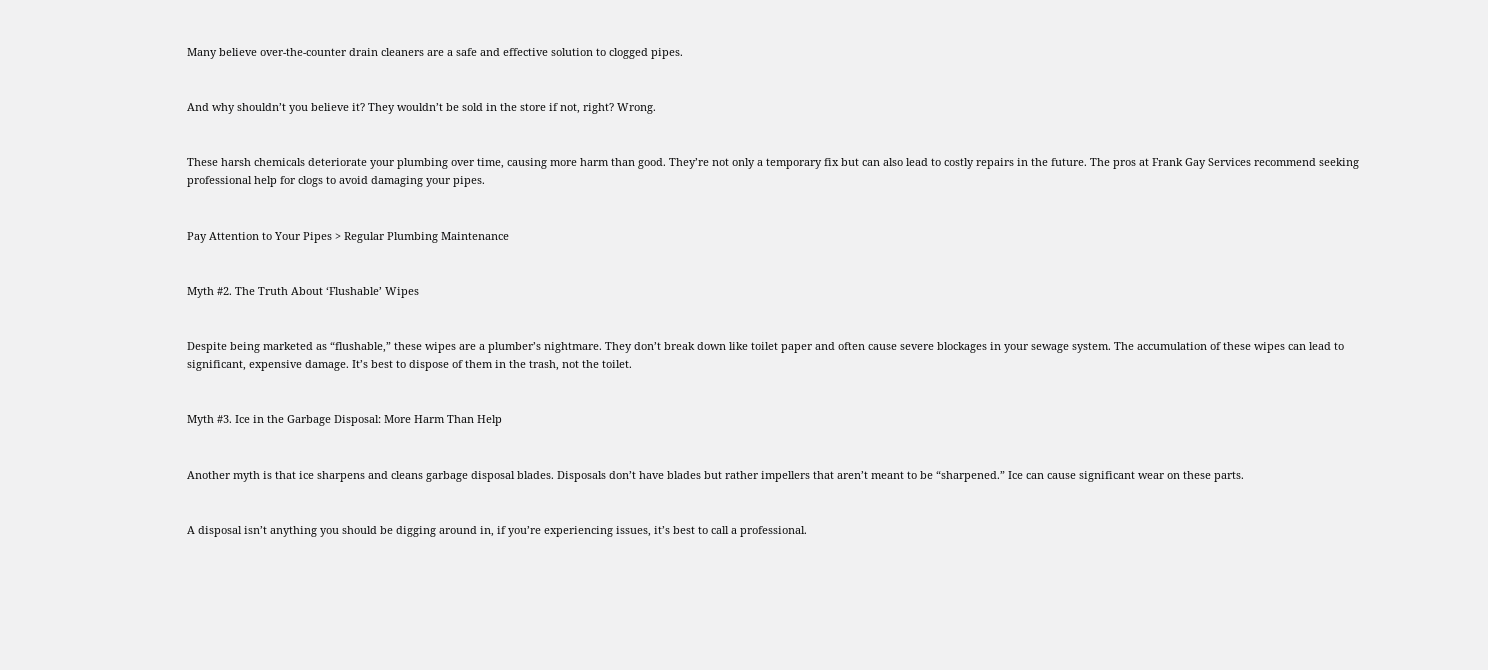Many believe over-the-counter drain cleaners are a safe and effective solution to clogged pipes.


And why shouldn’t you believe it? They wouldn’t be sold in the store if not, right? Wrong.


These harsh chemicals deteriorate your plumbing over time, causing more harm than good. They’re not only a temporary fix but can also lead to costly repairs in the future. The pros at Frank Gay Services recommend seeking professional help for clogs to avoid damaging your pipes.


Pay Attention to Your Pipes > Regular Plumbing Maintenance


Myth #2. The Truth About ‘Flushable’ Wipes


Despite being marketed as “flushable,” these wipes are a plumber’s nightmare. They don’t break down like toilet paper and often cause severe blockages in your sewage system. The accumulation of these wipes can lead to significant, expensive damage. It’s best to dispose of them in the trash, not the toilet.


Myth #3. Ice in the Garbage Disposal: More Harm Than Help


Another myth is that ice sharpens and cleans garbage disposal blades. Disposals don’t have blades but rather impellers that aren’t meant to be “sharpened.” Ice can cause significant wear on these parts.


A disposal isn’t anything you should be digging around in, if you’re experiencing issues, it’s best to call a professional.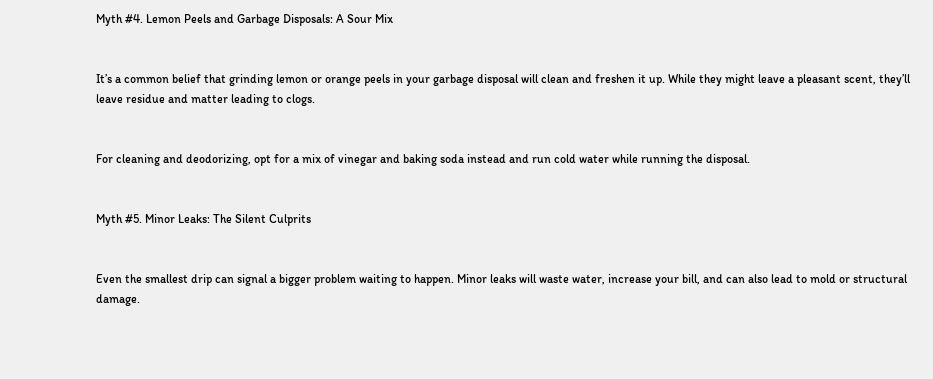Myth #4. Lemon Peels and Garbage Disposals: A Sour Mix


It’s a common belief that grinding lemon or orange peels in your garbage disposal will clean and freshen it up. While they might leave a pleasant scent, they’ll leave residue and matter leading to clogs.


For cleaning and deodorizing, opt for a mix of vinegar and baking soda instead and run cold water while running the disposal.


Myth #5. Minor Leaks: The Silent Culprits


Even the smallest drip can signal a bigger problem waiting to happen. Minor leaks will waste water, increase your bill, and can also lead to mold or structural damage.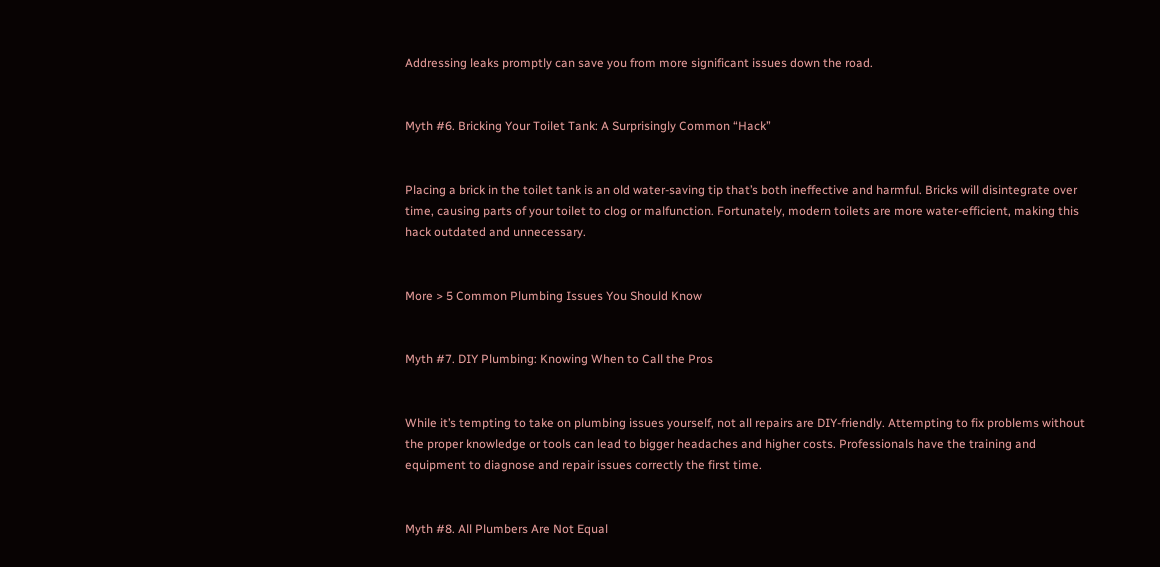Addressing leaks promptly can save you from more significant issues down the road.


Myth #6. Bricking Your Toilet Tank: A Surprisingly Common “Hack”


Placing a brick in the toilet tank is an old water-saving tip that’s both ineffective and harmful. Bricks will disintegrate over time, causing parts of your toilet to clog or malfunction. Fortunately, modern toilets are more water-efficient, making this hack outdated and unnecessary.


More > 5 Common Plumbing Issues You Should Know


Myth #7. DIY Plumbing: Knowing When to Call the Pros


While it’s tempting to take on plumbing issues yourself, not all repairs are DIY-friendly. Attempting to fix problems without the proper knowledge or tools can lead to bigger headaches and higher costs. Professionals have the training and equipment to diagnose and repair issues correctly the first time.


Myth #8. All Plumbers Are Not Equal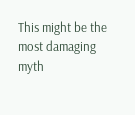This might be the most damaging myth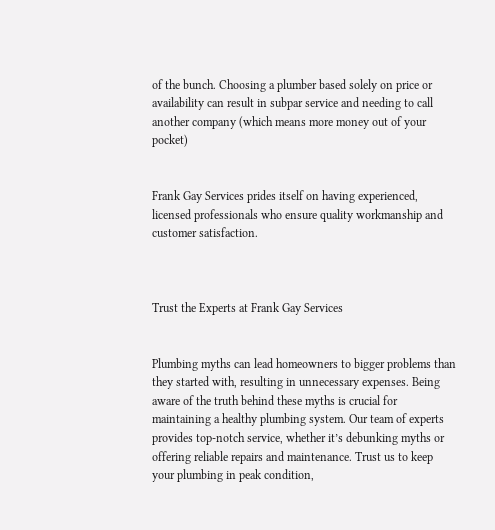of the bunch. Choosing a plumber based solely on price or availability can result in subpar service and needing to call another company (which means more money out of your pocket)


Frank Gay Services prides itself on having experienced, licensed professionals who ensure quality workmanship and customer satisfaction.



Trust the Experts at Frank Gay Services


Plumbing myths can lead homeowners to bigger problems than they started with, resulting in unnecessary expenses. Being aware of the truth behind these myths is crucial for maintaining a healthy plumbing system. Our team of experts provides top-notch service, whether it’s debunking myths or offering reliable repairs and maintenance. Trust us to keep your plumbing in peak condition,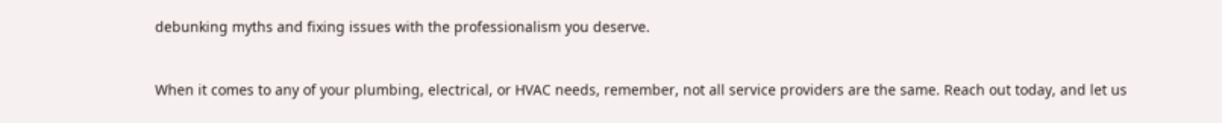debunking myths and fixing issues with the professionalism you deserve.


When it comes to any of your plumbing, electrical, or HVAC needs, remember, not all service providers are the same. Reach out today, and let us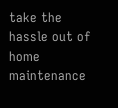take the hassle out of home maintenance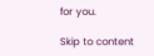for you.

Skip to content